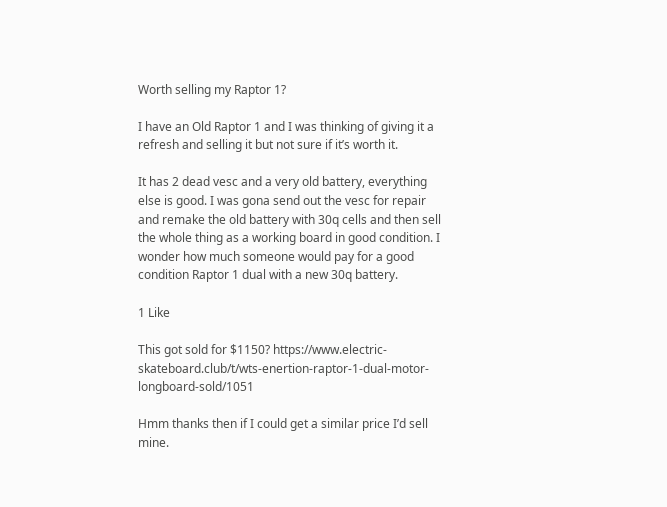Worth selling my Raptor 1?

I have an Old Raptor 1 and I was thinking of giving it a refresh and selling it but not sure if it’s worth it.

It has 2 dead vesc and a very old battery, everything else is good. I was gona send out the vesc for repair and remake the old battery with 30q cells and then sell the whole thing as a working board in good condition. I wonder how much someone would pay for a good condition Raptor 1 dual with a new 30q battery.

1 Like

This got sold for $1150? https://www.electric-skateboard.club/t/wts-enertion-raptor-1-dual-motor-longboard-sold/1051

Hmm thanks then if I could get a similar price I’d sell mine.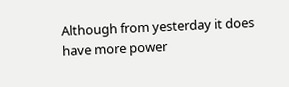Although from yesterday it does have more power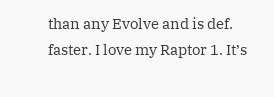than any Evolve and is def. faster. I love my Raptor 1. It’s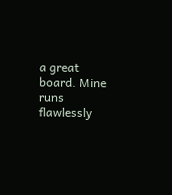a great board. Mine runs flawlessly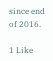since end of 2016.

1 Like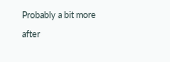Probably a bit more after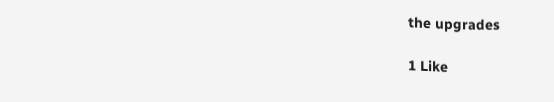the upgrades

1 Like